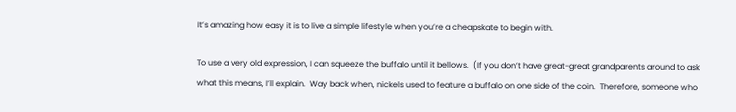It’s amazing how easy it is to live a simple lifestyle when you’re a cheapskate to begin with.

To use a very old expression, I can squeeze the buffalo until it bellows.  (If you don’t have great-great grandparents around to ask what this means, I’ll explain.  Way back when, nickels used to feature a buffalo on one side of the coin.  Therefore, someone who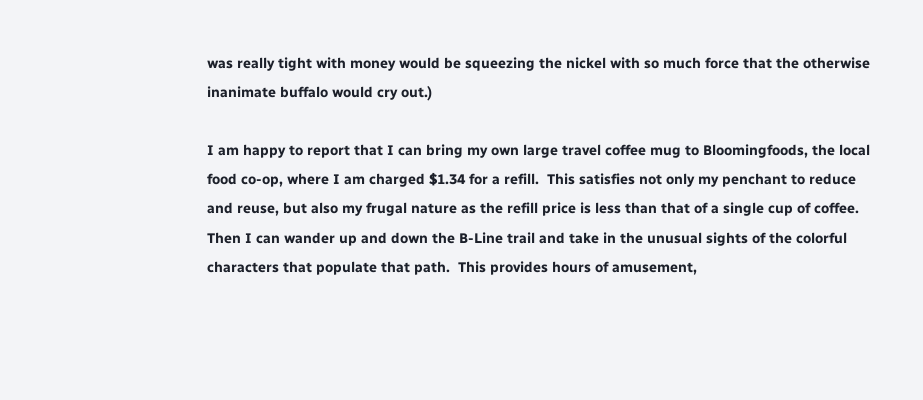was really tight with money would be squeezing the nickel with so much force that the otherwise inanimate buffalo would cry out.)

I am happy to report that I can bring my own large travel coffee mug to Bloomingfoods, the local food co-op, where I am charged $1.34 for a refill.  This satisfies not only my penchant to reduce and reuse, but also my frugal nature as the refill price is less than that of a single cup of coffee. Then I can wander up and down the B-Line trail and take in the unusual sights of the colorful characters that populate that path.  This provides hours of amusement,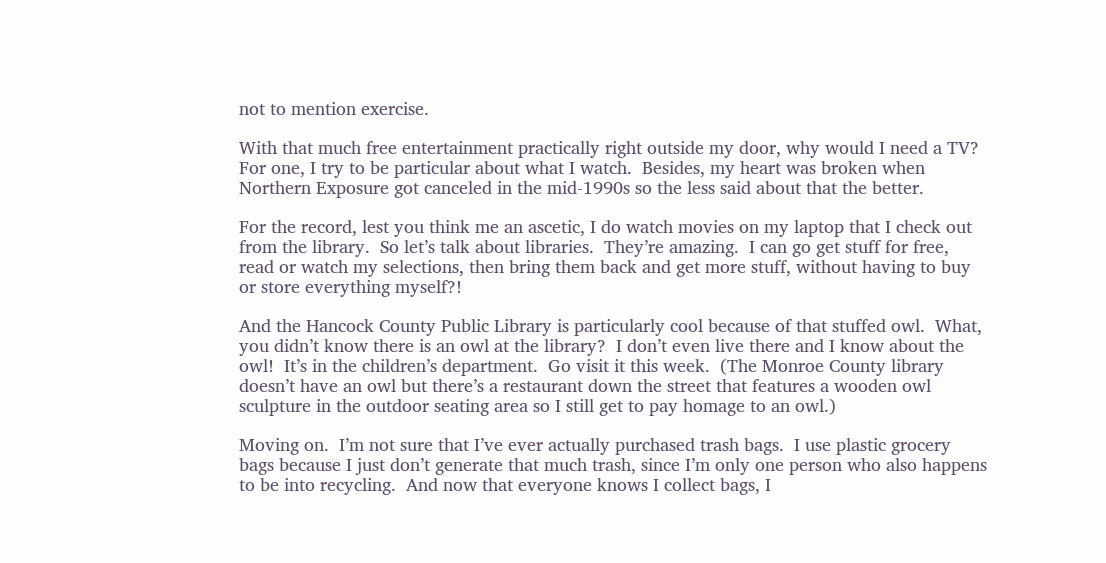not to mention exercise.

With that much free entertainment practically right outside my door, why would I need a TV?  For one, I try to be particular about what I watch.  Besides, my heart was broken when Northern Exposure got canceled in the mid-1990s so the less said about that the better.

For the record, lest you think me an ascetic, I do watch movies on my laptop that I check out from the library.  So let’s talk about libraries.  They’re amazing.  I can go get stuff for free, read or watch my selections, then bring them back and get more stuff, without having to buy or store everything myself?!

And the Hancock County Public Library is particularly cool because of that stuffed owl.  What, you didn’t know there is an owl at the library?  I don’t even live there and I know about the owl!  It’s in the children’s department.  Go visit it this week.  (The Monroe County library doesn’t have an owl but there’s a restaurant down the street that features a wooden owl sculpture in the outdoor seating area so I still get to pay homage to an owl.)

Moving on.  I’m not sure that I’ve ever actually purchased trash bags.  I use plastic grocery bags because I just don’t generate that much trash, since I’m only one person who also happens to be into recycling.  And now that everyone knows I collect bags, I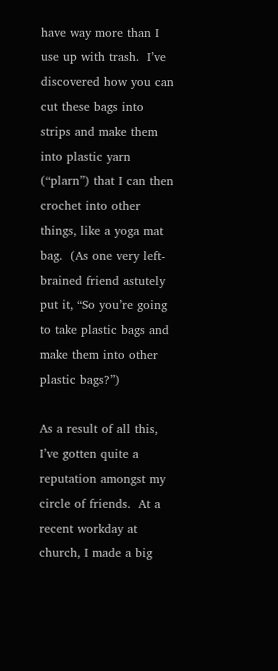have way more than I use up with trash.  I’ve discovered how you can cut these bags into strips and make them into plastic yarn (“plarn”) that I can then crochet into other things, like a yoga mat bag.  (As one very left-brained friend astutely put it, “So you’re going to take plastic bags and make them into other plastic bags?”)

As a result of all this, I’ve gotten quite a reputation amongst my circle of friends.  At a recent workday at church, I made a big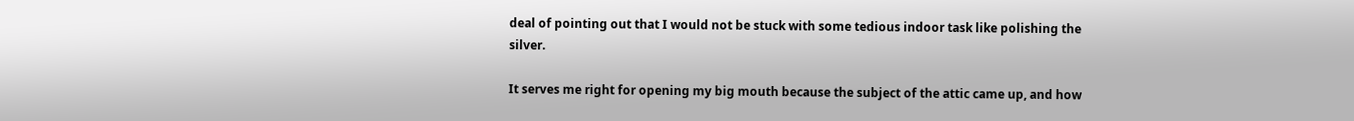deal of pointing out that I would not be stuck with some tedious indoor task like polishing the silver.

It serves me right for opening my big mouth because the subject of the attic came up, and how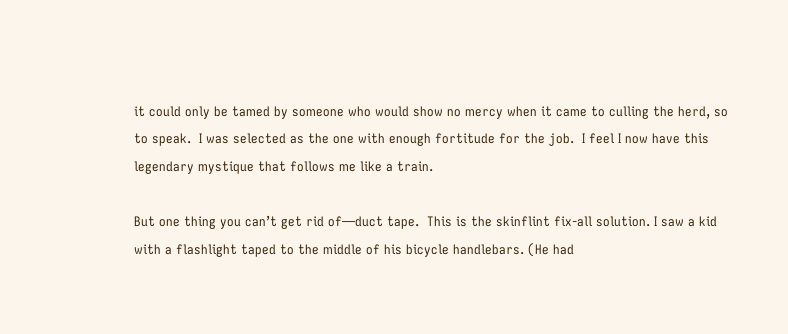it could only be tamed by someone who would show no mercy when it came to culling the herd, so to speak.  I was selected as the one with enough fortitude for the job.  I feel I now have this legendary mystique that follows me like a train.

But one thing you can’t get rid of—duct tape.  This is the skinflint fix-all solution. I saw a kid with a flashlight taped to the middle of his bicycle handlebars. (He had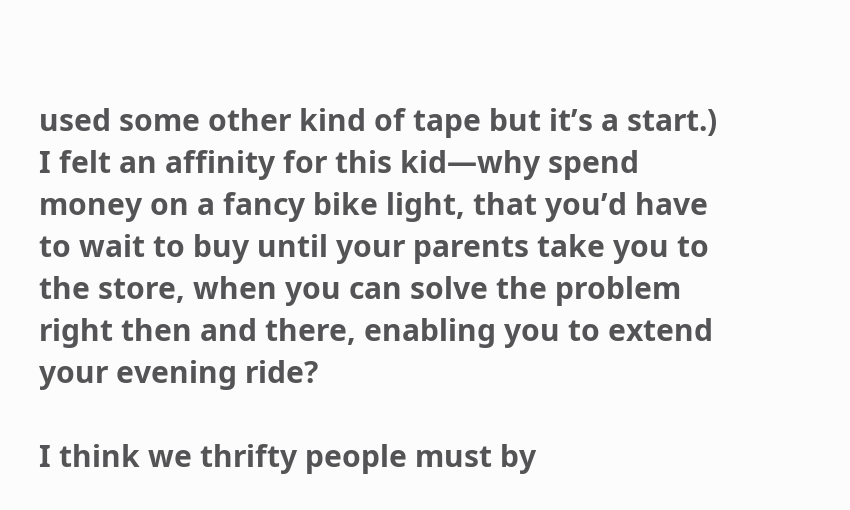used some other kind of tape but it’s a start.)  I felt an affinity for this kid—why spend money on a fancy bike light, that you’d have to wait to buy until your parents take you to the store, when you can solve the problem right then and there, enabling you to extend your evening ride?

I think we thrifty people must by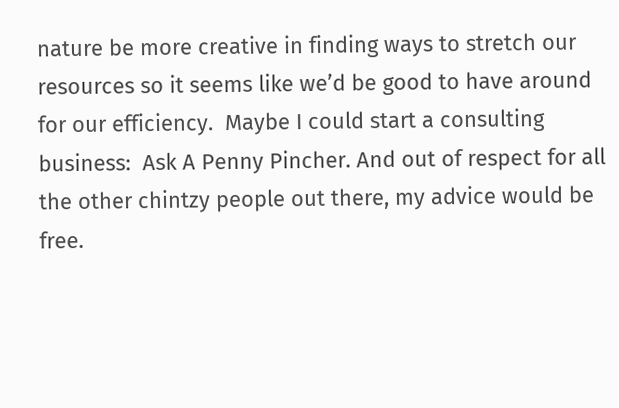nature be more creative in finding ways to stretch our resources so it seems like we’d be good to have around for our efficiency.  Maybe I could start a consulting business:  Ask A Penny Pincher. And out of respect for all the other chintzy people out there, my advice would be free.